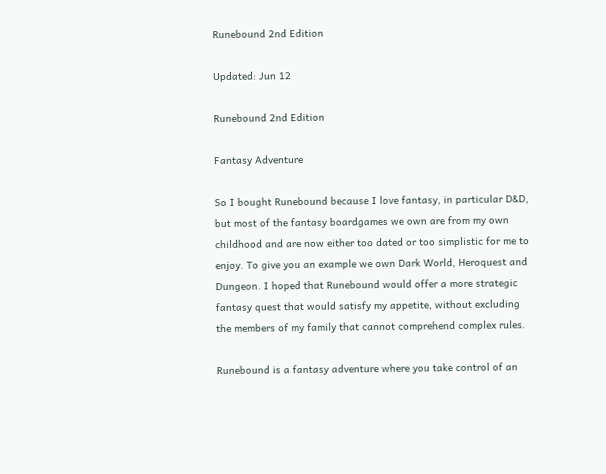Runebound 2nd Edition

Updated: Jun 12

Runebound 2nd Edition

Fantasy Adventure

So I bought Runebound because I love fantasy, in particular D&D, but most of the fantasy boardgames we own are from my own childhood and are now either too dated or too simplistic for me to enjoy. To give you an example we own Dark World, Heroquest and Dungeon. I hoped that Runebound would offer a more strategic fantasy quest that would satisfy my appetite, without excluding the members of my family that cannot comprehend complex rules.

Runebound is a fantasy adventure where you take control of an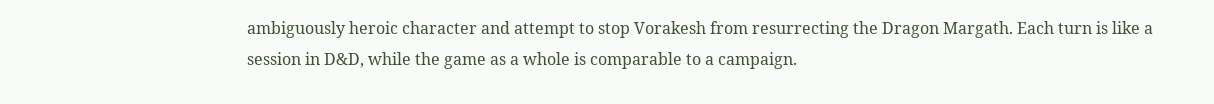ambiguously heroic character and attempt to stop Vorakesh from resurrecting the Dragon Margath. Each turn is like a session in D&D, while the game as a whole is comparable to a campaign.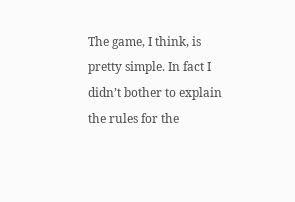The game, I think, is pretty simple. In fact I didn’t bother to explain the rules for the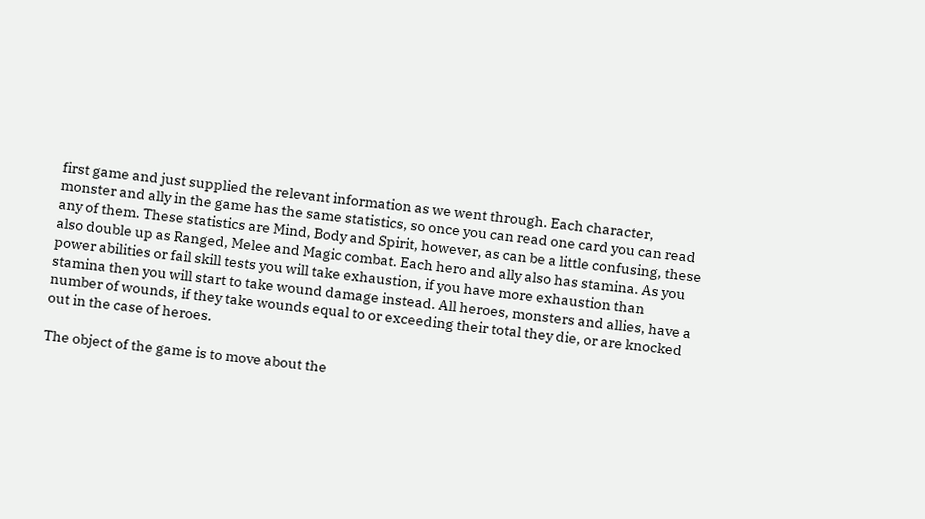first game and just supplied the relevant information as we went through. Each character, monster and ally in the game has the same statistics, so once you can read one card you can read any of them. These statistics are Mind, Body and Spirit, however, as can be a little confusing, these also double up as Ranged, Melee and Magic combat. Each hero and ally also has stamina. As you power abilities or fail skill tests you will take exhaustion, if you have more exhaustion than stamina then you will start to take wound damage instead. All heroes, monsters and allies, have a number of wounds, if they take wounds equal to or exceeding their total they die, or are knocked out in the case of heroes.

The object of the game is to move about the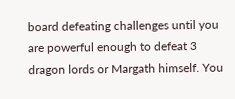board defeating challenges until you are powerful enough to defeat 3 dragon lords or Margath himself. You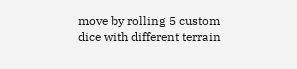move by rolling 5 custom dice with different terrain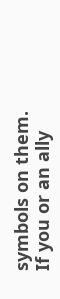symbols on them. If you or an ally